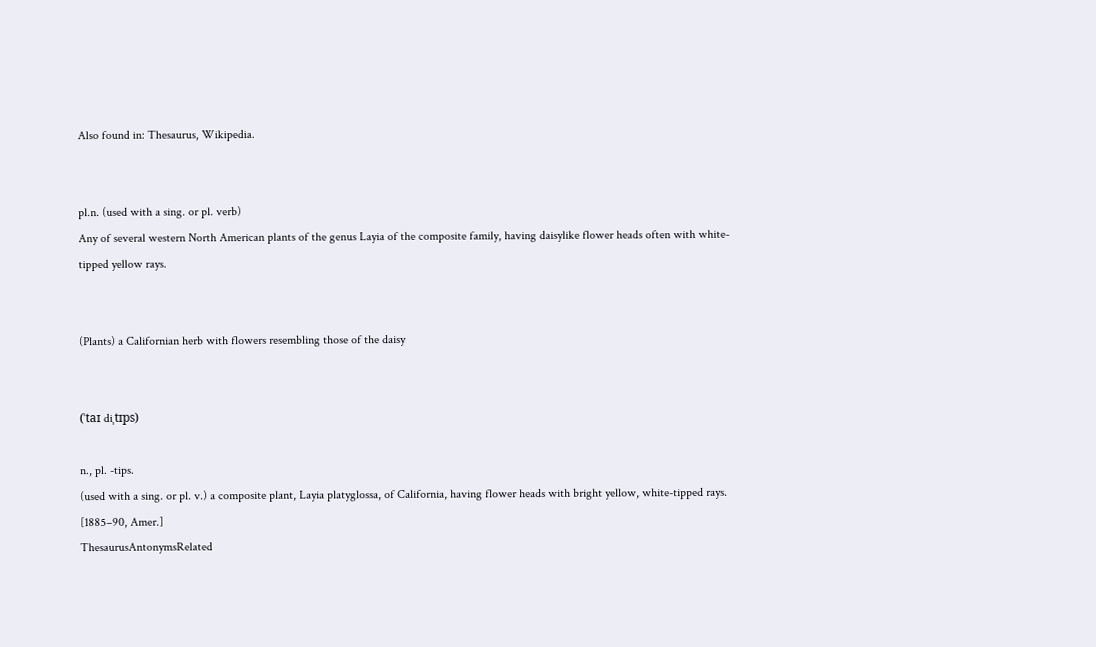Also found in: Thesaurus, Wikipedia.


pl.n. (used with a sing. or pl. verb)
Any of several western North American plants of the genus Layia of the composite family, having daisylike flower heads often with white-tipped yellow rays.


(Plants) a Californian herb with flowers resembling those of the daisy


(ˈtaɪ diˌtɪps)

n., pl. -tips.
(used with a sing. or pl. v.) a composite plant, Layia platyglossa, of California, having flower heads with bright yellow, white-tipped rays.
[1885–90, Amer.]
ThesaurusAntonymsRelated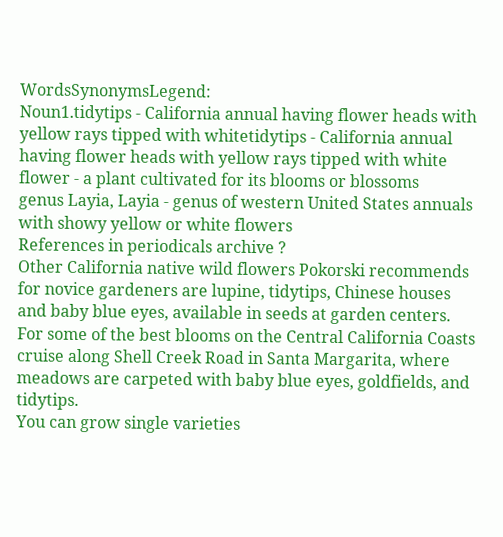WordsSynonymsLegend:
Noun1.tidytips - California annual having flower heads with yellow rays tipped with whitetidytips - California annual having flower heads with yellow rays tipped with white
flower - a plant cultivated for its blooms or blossoms
genus Layia, Layia - genus of western United States annuals with showy yellow or white flowers
References in periodicals archive ?
Other California native wild flowers Pokorski recommends for novice gardeners are lupine, tidytips, Chinese houses and baby blue eyes, available in seeds at garden centers.
For some of the best blooms on the Central California Coasts cruise along Shell Creek Road in Santa Margarita, where meadows are carpeted with baby blue eyes, goldfields, and tidytips.
You can grow single varieties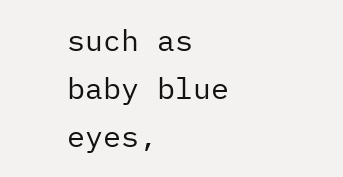such as baby blue eyes,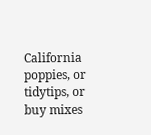California poppies, or tidytips, or buy mixes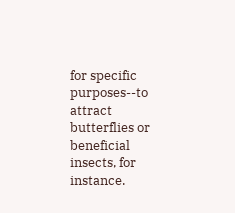for specific purposes--to attract butterflies or beneficial insects, for instance.